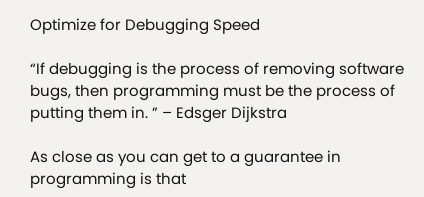Optimize for Debugging Speed

“If debugging is the process of removing software bugs, then programming must be the process of putting them in. ” – Edsger Dijkstra

As close as you can get to a guarantee in programming is that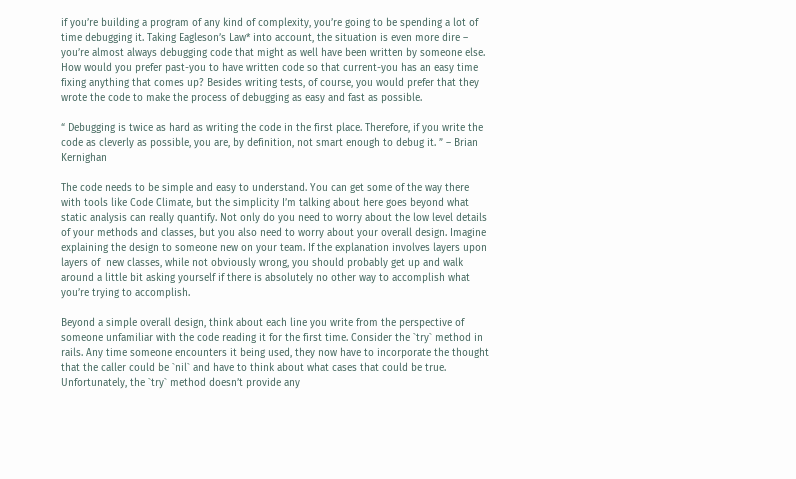if you’re building a program of any kind of complexity, you’re going to be spending a lot of time debugging it. Taking Eagleson’s Law* into account, the situation is even more dire – you’re almost always debugging code that might as well have been written by someone else. How would you prefer past-you to have written code so that current-you has an easy time fixing anything that comes up? Besides writing tests, of course, you would prefer that they wrote the code to make the process of debugging as easy and fast as possible.

“ Debugging is twice as hard as writing the code in the first place. Therefore, if you write the code as cleverly as possible, you are, by definition, not smart enough to debug it. ” – Brian Kernighan

The code needs to be simple and easy to understand. You can get some of the way there with tools like Code Climate, but the simplicity I’m talking about here goes beyond what static analysis can really quantify. Not only do you need to worry about the low level details of your methods and classes, but you also need to worry about your overall design. Imagine explaining the design to someone new on your team. If the explanation involves layers upon layers of  new classes, while not obviously wrong, you should probably get up and walk around a little bit asking yourself if there is absolutely no other way to accomplish what you’re trying to accomplish.

Beyond a simple overall design, think about each line you write from the perspective of someone unfamiliar with the code reading it for the first time. Consider the `try` method in rails. Any time someone encounters it being used, they now have to incorporate the thought that the caller could be `nil` and have to think about what cases that could be true. Unfortunately, the `try` method doesn’t provide any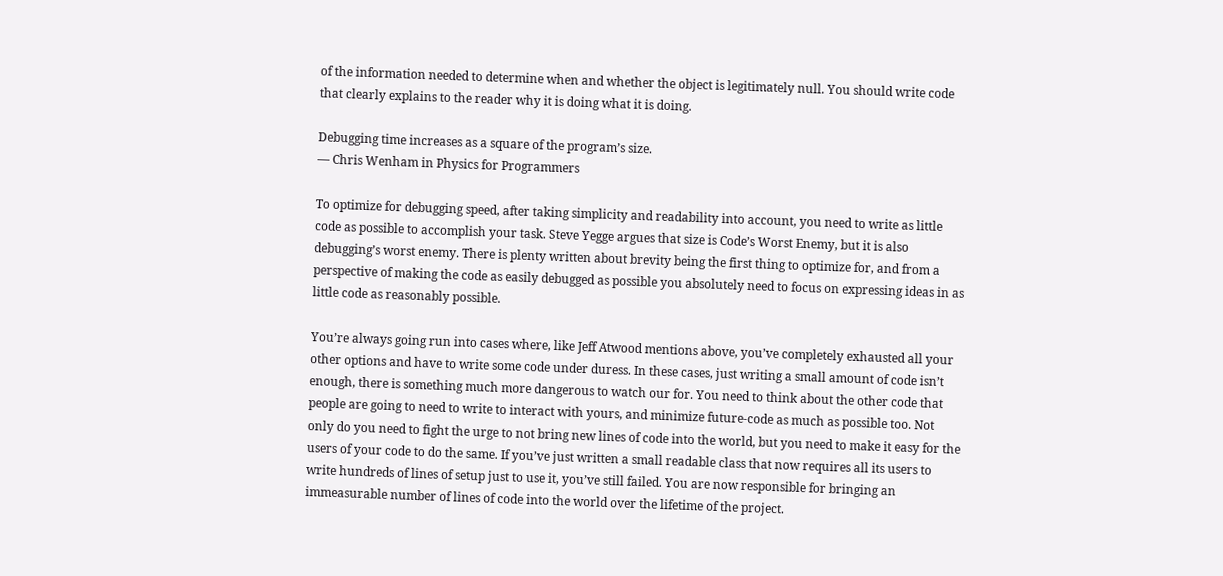of the information needed to determine when and whether the object is legitimately null. You should write code that clearly explains to the reader why it is doing what it is doing.

Debugging time increases as a square of the program’s size.
— Chris Wenham in Physics for Programmers

To optimize for debugging speed, after taking simplicity and readability into account, you need to write as little code as possible to accomplish your task. Steve Yegge argues that size is Code’s Worst Enemy, but it is also debugging’s worst enemy. There is plenty written about brevity being the first thing to optimize for, and from a perspective of making the code as easily debugged as possible you absolutely need to focus on expressing ideas in as little code as reasonably possible.

You’re always going run into cases where, like Jeff Atwood mentions above, you’ve completely exhausted all your other options and have to write some code under duress. In these cases, just writing a small amount of code isn’t enough, there is something much more dangerous to watch our for. You need to think about the other code that people are going to need to write to interact with yours, and minimize future-code as much as possible too. Not only do you need to fight the urge to not bring new lines of code into the world, but you need to make it easy for the users of your code to do the same. If you’ve just written a small readable class that now requires all its users to write hundreds of lines of setup just to use it, you’ve still failed. You are now responsible for bringing an immeasurable number of lines of code into the world over the lifetime of the project.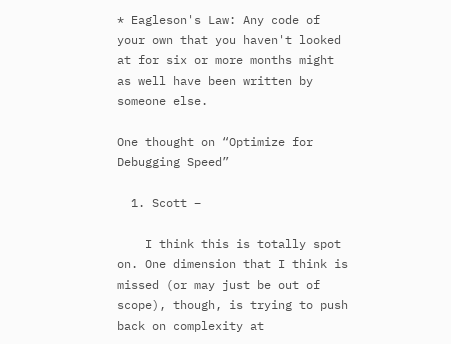* Eagleson's Law: Any code of your own that you haven't looked at for six or more months might as well have been written by someone else.

One thought on “Optimize for Debugging Speed”

  1. Scott –

    I think this is totally spot on. One dimension that I think is missed (or may just be out of scope), though, is trying to push back on complexity at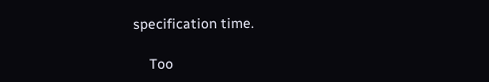specification time.

    Too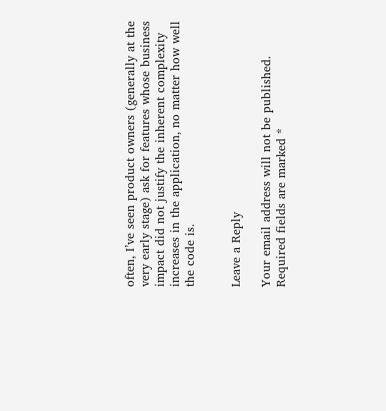often, I’ve seen product owners (generally at the very early stage) ask for features whose business impact did not justify the inherent complexity increases in the application, no matter how well the code is.


Leave a Reply

Your email address will not be published. Required fields are marked *